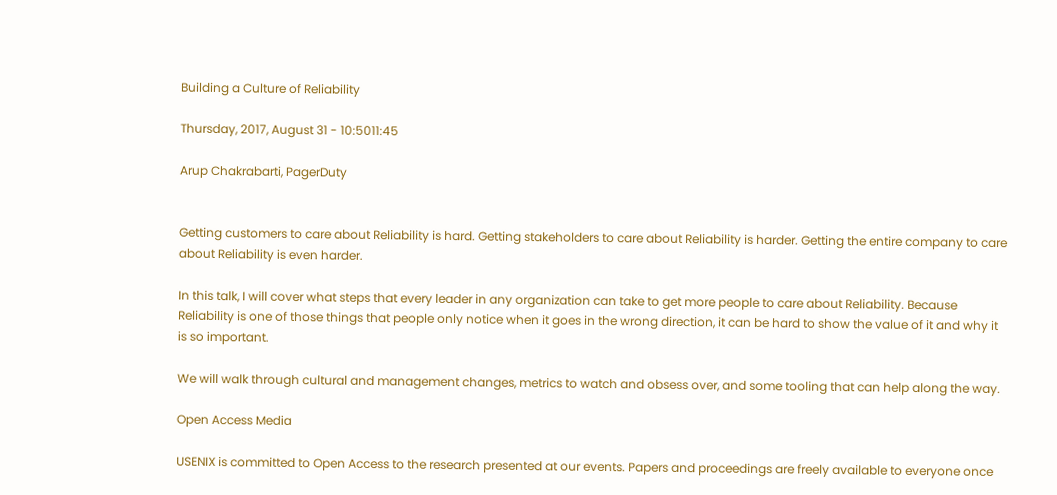Building a Culture of Reliability

Thursday, 2017, August 31 - 10:5011:45

Arup Chakrabarti, PagerDuty


Getting customers to care about Reliability is hard. Getting stakeholders to care about Reliability is harder. Getting the entire company to care about Reliability is even harder.

In this talk, I will cover what steps that every leader in any organization can take to get more people to care about Reliability. Because Reliability is one of those things that people only notice when it goes in the wrong direction, it can be hard to show the value of it and why it is so important.

We will walk through cultural and management changes, metrics to watch and obsess over, and some tooling that can help along the way.

Open Access Media

USENIX is committed to Open Access to the research presented at our events. Papers and proceedings are freely available to everyone once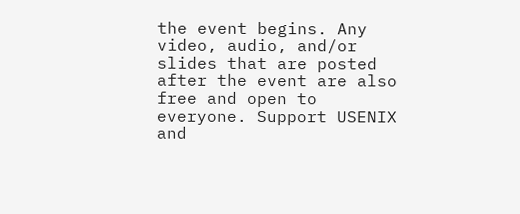the event begins. Any video, audio, and/or slides that are posted after the event are also free and open to everyone. Support USENIX and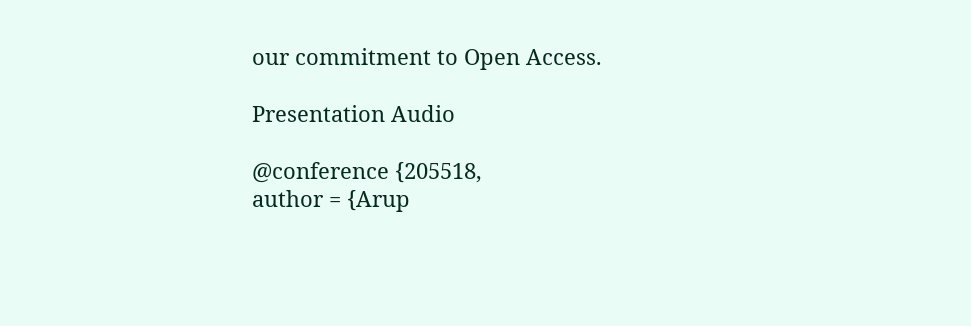our commitment to Open Access.

Presentation Audio

@conference {205518,
author = {Arup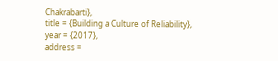Chakrabarti},
title = {Building a Culture of Reliability},
year = {2017},
address =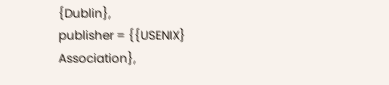{Dublin},
publisher = {{USENIX} Association},